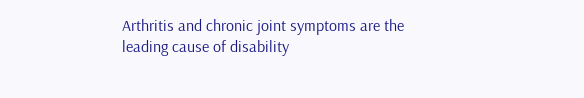Arthritis and chronic joint symptoms are the leading cause of disability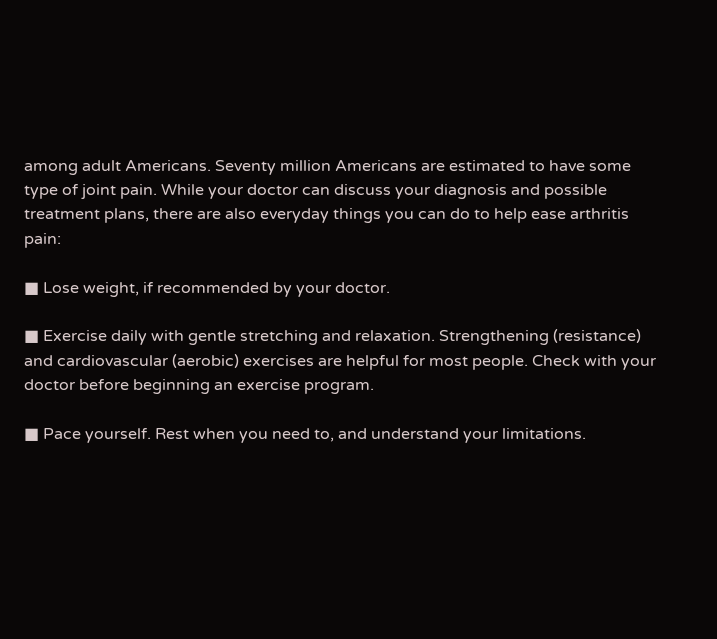among adult Americans. Seventy million Americans are estimated to have some type of joint pain. While your doctor can discuss your diagnosis and possible treatment plans, there are also everyday things you can do to help ease arthritis pain:

■ Lose weight, if recommended by your doctor.

■ Exercise daily with gentle stretching and relaxation. Strengthening (resistance) and cardiovascular (aerobic) exercises are helpful for most people. Check with your doctor before beginning an exercise program.

■ Pace yourself. Rest when you need to, and understand your limitations.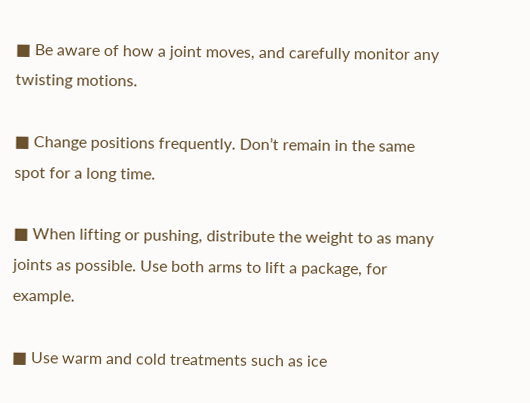■ Be aware of how a joint moves, and carefully monitor any twisting motions.

■ Change positions frequently. Don’t remain in the same spot for a long time.

■ When lifting or pushing, distribute the weight to as many joints as possible. Use both arms to lift a package, for example.

■ Use warm and cold treatments such as ice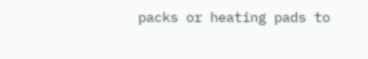packs or heating pads to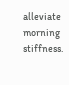alleviate morning stiffness.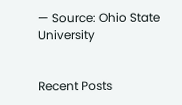— Source: Ohio State University


Recent Posts